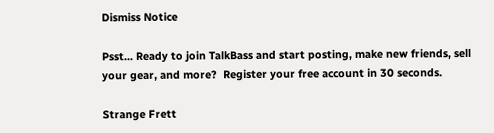Dismiss Notice

Psst... Ready to join TalkBass and start posting, make new friends, sell your gear, and more?  Register your free account in 30 seconds.

Strange Frett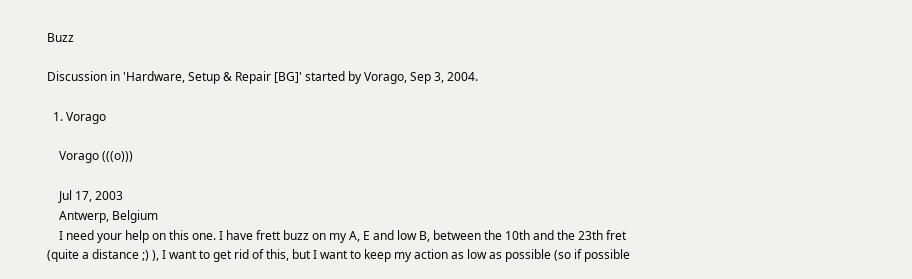Buzz

Discussion in 'Hardware, Setup & Repair [BG]' started by Vorago, Sep 3, 2004.

  1. Vorago

    Vorago (((o)))

    Jul 17, 2003
    Antwerp, Belgium
    I need your help on this one. I have frett buzz on my A, E and low B, between the 10th and the 23th fret (quite a distance ;) ), I want to get rid of this, but I want to keep my action as low as possible (so if possible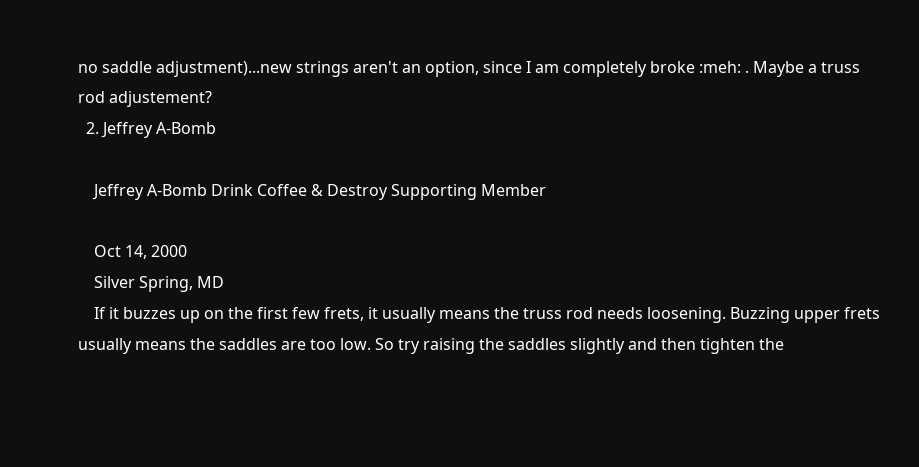no saddle adjustment)...new strings aren't an option, since I am completely broke :meh: . Maybe a truss rod adjustement?
  2. Jeffrey A-Bomb

    Jeffrey A-Bomb Drink Coffee & Destroy Supporting Member

    Oct 14, 2000
    Silver Spring, MD
    If it buzzes up on the first few frets, it usually means the truss rod needs loosening. Buzzing upper frets usually means the saddles are too low. So try raising the saddles slightly and then tighten the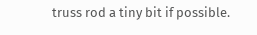truss rod a tiny bit if possible.